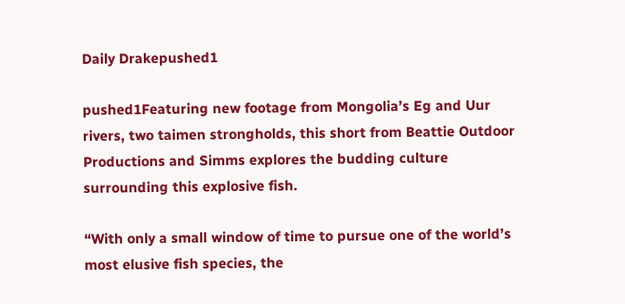Daily Drakepushed1

pushed1Featuring new footage from Mongolia’s Eg and Uur rivers, two taimen strongholds, this short from Beattie Outdoor Productions and Simms explores the budding culture surrounding this explosive fish.

“With only a small window of time to pursue one of the world’s most elusive fish species, the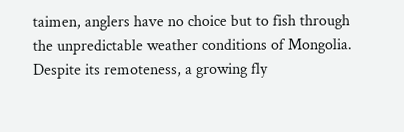taimen, anglers have no choice but to fish through the unpredictable weather conditions of Mongolia. Despite its remoteness, a growing fly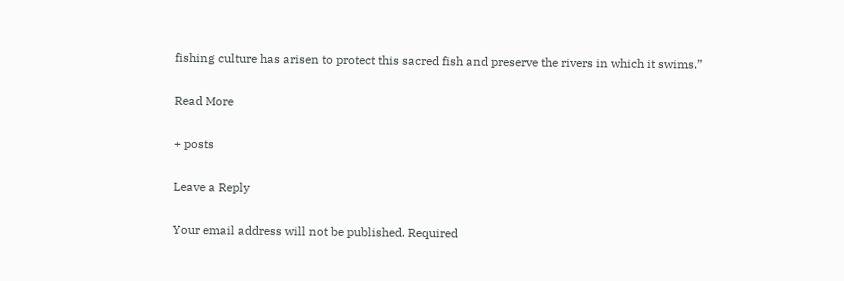fishing culture has arisen to protect this sacred fish and preserve the rivers in which it swims.”

Read More

+ posts

Leave a Reply

Your email address will not be published. Required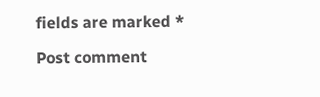fields are marked *

Post comment